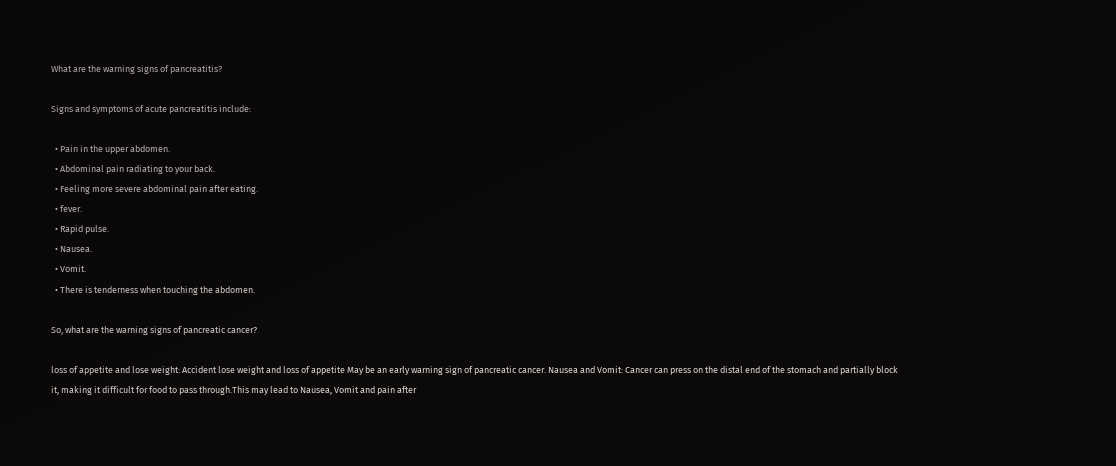What are the warning signs of pancreatitis?

Signs and symptoms of acute pancreatitis include:

  • Pain in the upper abdomen.
  • Abdominal pain radiating to your back.
  • Feeling more severe abdominal pain after eating.
  • fever.
  • Rapid pulse.
  • Nausea.
  • Vomit.
  • There is tenderness when touching the abdomen.

So, what are the warning signs of pancreatic cancer?

loss of appetite and lose weight: Accident lose weight and loss of appetite May be an early warning sign of pancreatic cancer. Nausea and Vomit: Cancer can press on the distal end of the stomach and partially block it, making it difficult for food to pass through.This may lead to Nausea, Vomit and pain after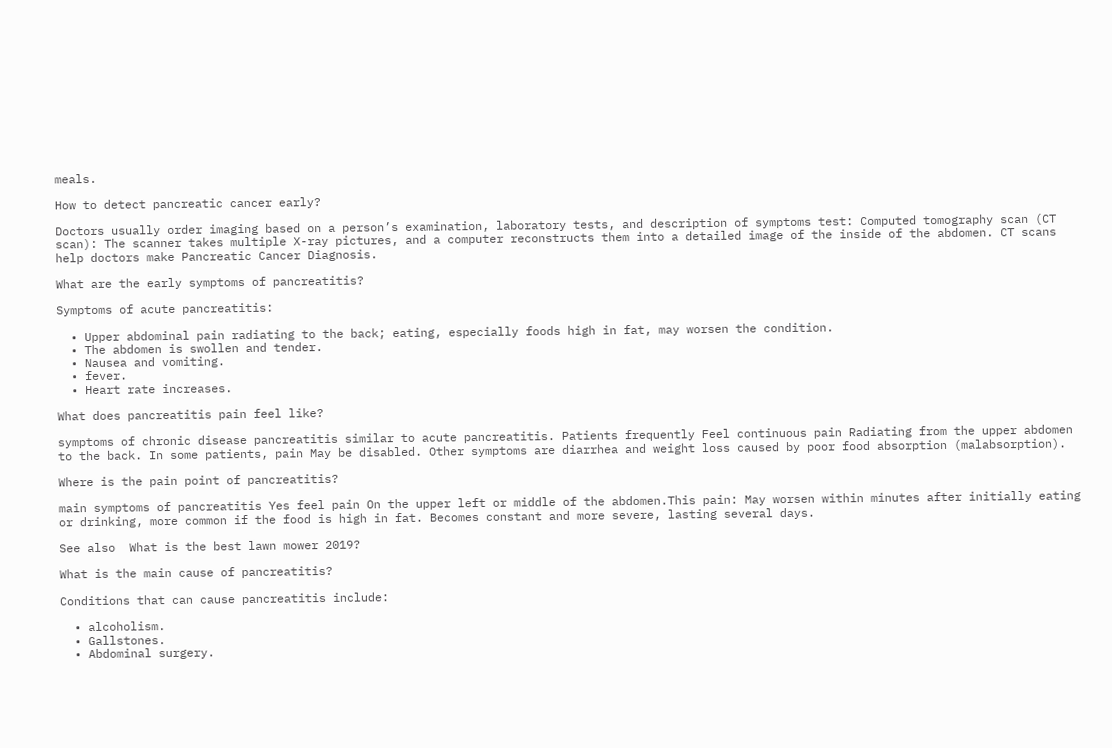meals.

How to detect pancreatic cancer early?

Doctors usually order imaging based on a person’s examination, laboratory tests, and description of symptoms test: Computed tomography scan (CT scan): The scanner takes multiple X-ray pictures, and a computer reconstructs them into a detailed image of the inside of the abdomen. CT scans help doctors make Pancreatic Cancer Diagnosis.

What are the early symptoms of pancreatitis?

Symptoms of acute pancreatitis:

  • Upper abdominal pain radiating to the back; eating, especially foods high in fat, may worsen the condition.
  • The abdomen is swollen and tender.
  • Nausea and vomiting.
  • fever.
  • Heart rate increases.

What does pancreatitis pain feel like?

symptoms of chronic disease pancreatitis similar to acute pancreatitis. Patients frequently Feel continuous pain Radiating from the upper abdomen to the back. In some patients, pain May be disabled. Other symptoms are diarrhea and weight loss caused by poor food absorption (malabsorption).

Where is the pain point of pancreatitis?

main symptoms of pancreatitis Yes feel pain On the upper left or middle of the abdomen.This pain: May worsen within minutes after initially eating or drinking, more common if the food is high in fat. Becomes constant and more severe, lasting several days.

See also  What is the best lawn mower 2019?

What is the main cause of pancreatitis?

Conditions that can cause pancreatitis include:

  • alcoholism.
  • Gallstones.
  • Abdominal surgery.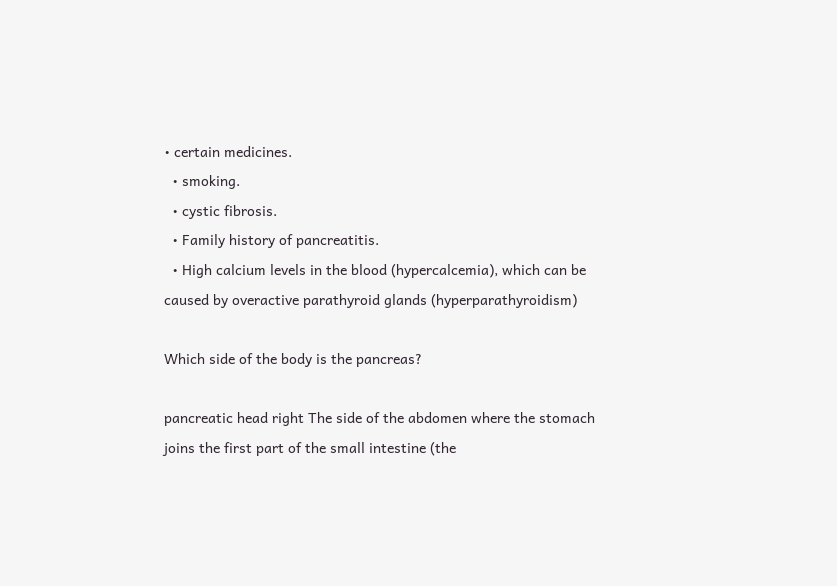• certain medicines.
  • smoking.
  • cystic fibrosis.
  • Family history of pancreatitis.
  • High calcium levels in the blood (hypercalcemia), which can be caused by overactive parathyroid glands (hyperparathyroidism)

Which side of the body is the pancreas?

pancreatic head right The side of the abdomen where the stomach joins the first part of the small intestine (the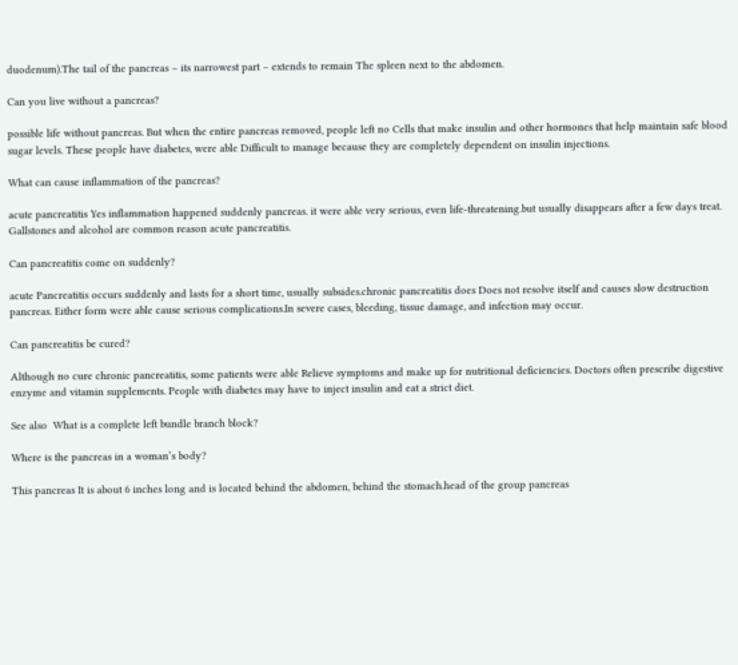duodenum).The tail of the pancreas – its narrowest part – extends to remain The spleen next to the abdomen.

Can you live without a pancreas?

possible life without pancreas. But when the entire pancreas removed, people left no Cells that make insulin and other hormones that help maintain safe blood sugar levels. These people have diabetes, were able Difficult to manage because they are completely dependent on insulin injections.

What can cause inflammation of the pancreas?

acute pancreatitis Yes inflammation happened suddenly pancreas. it were able very serious, even life-threatening.but usually disappears after a few days treat. Gallstones and alcohol are common reason acute pancreatitis.

Can pancreatitis come on suddenly?

acute Pancreatitis occurs suddenly and lasts for a short time, usually subsides.chronic pancreatitis does Does not resolve itself and causes slow destruction pancreas. Either form were able cause serious complications.In severe cases, bleeding, tissue damage, and infection may occur.

Can pancreatitis be cured?

Although no cure chronic pancreatitis, some patients were able Relieve symptoms and make up for nutritional deficiencies. Doctors often prescribe digestive enzyme and vitamin supplements. People with diabetes may have to inject insulin and eat a strict diet.

See also  What is a complete left bundle branch block?

Where is the pancreas in a woman’s body?

This pancreas It is about 6 inches long and is located behind the abdomen, behind the stomach.head of the group pancreas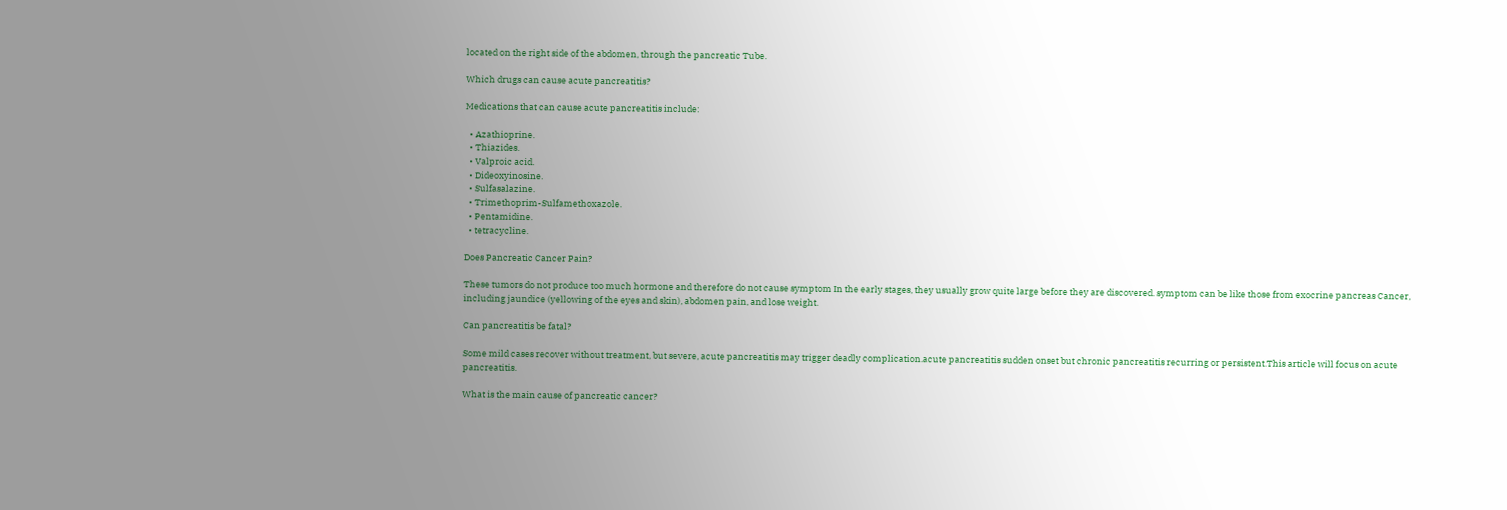located on the right side of the abdomen, through the pancreatic Tube.

Which drugs can cause acute pancreatitis?

Medications that can cause acute pancreatitis include:

  • Azathioprine.
  • Thiazides.
  • Valproic acid.
  • Dideoxyinosine.
  • Sulfasalazine.
  • Trimethoprim-Sulfamethoxazole.
  • Pentamidine.
  • tetracycline.

Does Pancreatic Cancer Pain?

These tumors do not produce too much hormone and therefore do not cause symptom In the early stages, they usually grow quite large before they are discovered. symptom can be like those from exocrine pancreas Cancer, including jaundice (yellowing of the eyes and skin), abdomen pain, and lose weight.

Can pancreatitis be fatal?

Some mild cases recover without treatment, but severe, acute pancreatitis may trigger deadly complication.acute pancreatitis sudden onset but chronic pancreatitis recurring or persistent.This article will focus on acute pancreatitis.

What is the main cause of pancreatic cancer?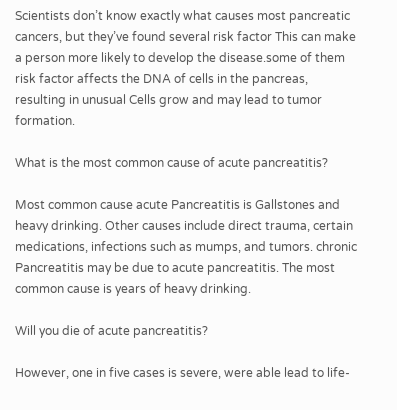Scientists don’t know exactly what causes most pancreatic cancers, but they’ve found several risk factor This can make a person more likely to develop the disease.some of them risk factor affects the DNA of cells in the pancreas, resulting in unusual Cells grow and may lead to tumor formation.

What is the most common cause of acute pancreatitis?

Most common cause acute Pancreatitis is Gallstones and heavy drinking. Other causes include direct trauma, certain medications, infections such as mumps, and tumors. chronic Pancreatitis may be due to acute pancreatitis. The most common cause is years of heavy drinking.

Will you die of acute pancreatitis?

However, one in five cases is severe, were able lead to life-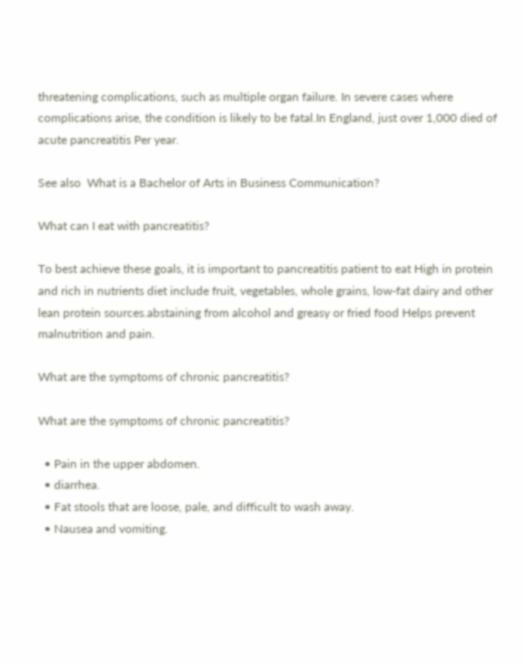threatening complications, such as multiple organ failure. In severe cases where complications arise, the condition is likely to be fatal.In England, just over 1,000 died of acute pancreatitis Per year.

See also  What is a Bachelor of Arts in Business Communication?

What can I eat with pancreatitis?

To best achieve these goals, it is important to pancreatitis patient to eat High in protein and rich in nutrients diet include fruit, vegetables, whole grains, low-fat dairy and other lean protein sources.abstaining from alcohol and greasy or fried food Helps prevent malnutrition and pain.

What are the symptoms of chronic pancreatitis?

What are the symptoms of chronic pancreatitis?

  • Pain in the upper abdomen.
  • diarrhea.
  • Fat stools that are loose, pale, and difficult to wash away.
  • Nausea and vomiting.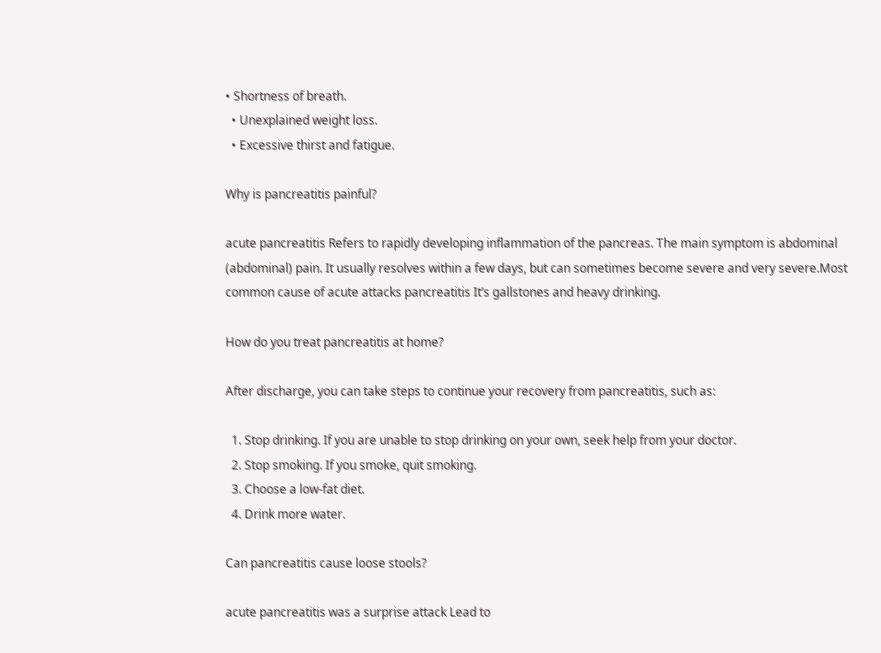• Shortness of breath.
  • Unexplained weight loss.
  • Excessive thirst and fatigue.

Why is pancreatitis painful?

acute pancreatitis Refers to rapidly developing inflammation of the pancreas. The main symptom is abdominal (abdominal) pain. It usually resolves within a few days, but can sometimes become severe and very severe.Most common cause of acute attacks pancreatitis It’s gallstones and heavy drinking.

How do you treat pancreatitis at home?

After discharge, you can take steps to continue your recovery from pancreatitis, such as:

  1. Stop drinking. If you are unable to stop drinking on your own, seek help from your doctor.
  2. Stop smoking. If you smoke, quit smoking.
  3. Choose a low-fat diet.
  4. Drink more water.

Can pancreatitis cause loose stools?

acute pancreatitis was a surprise attack Lead to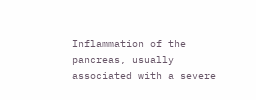Inflammation of the pancreas, usually associated with a severe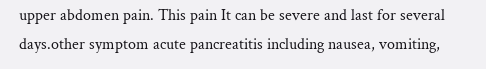upper abdomen pain. This pain It can be severe and last for several days.other symptom acute pancreatitis including nausea, vomiting,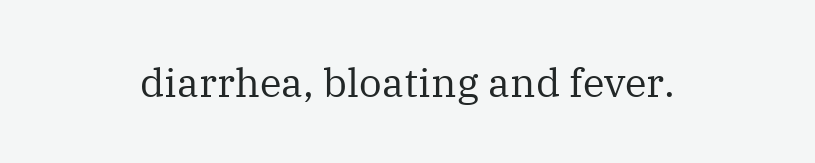diarrhea, bloating and fever.